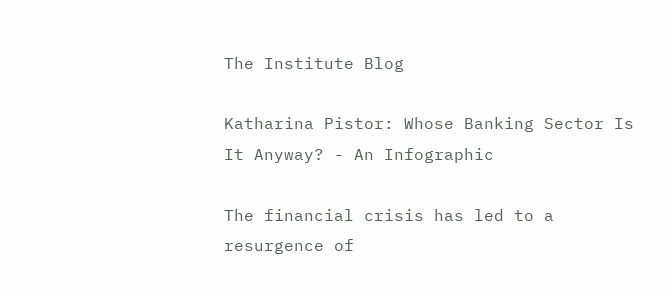The Institute Blog

Katharina Pistor: Whose Banking Sector Is It Anyway? - An Infographic

The financial crisis has led to a resurgence of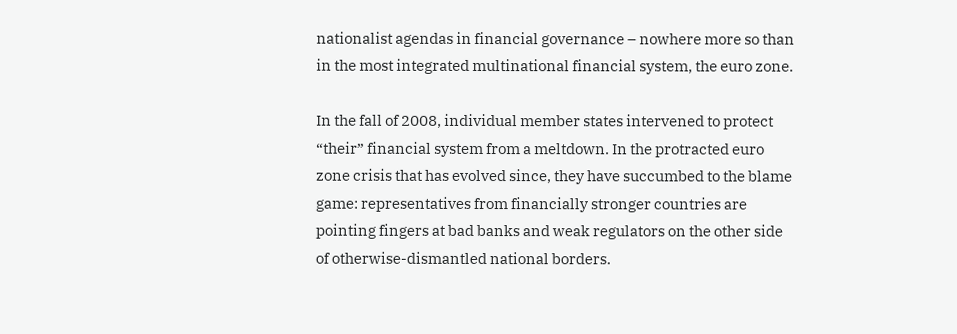nationalist agendas in financial governance – nowhere more so than in the most integrated multinational financial system, the euro zone.

In the fall of 2008, individual member states intervened to protect “their” financial system from a meltdown. In the protracted euro zone crisis that has evolved since, they have succumbed to the blame game: representatives from financially stronger countries are pointing fingers at bad banks and weak regulators on the other side of otherwise-dismantled national borders.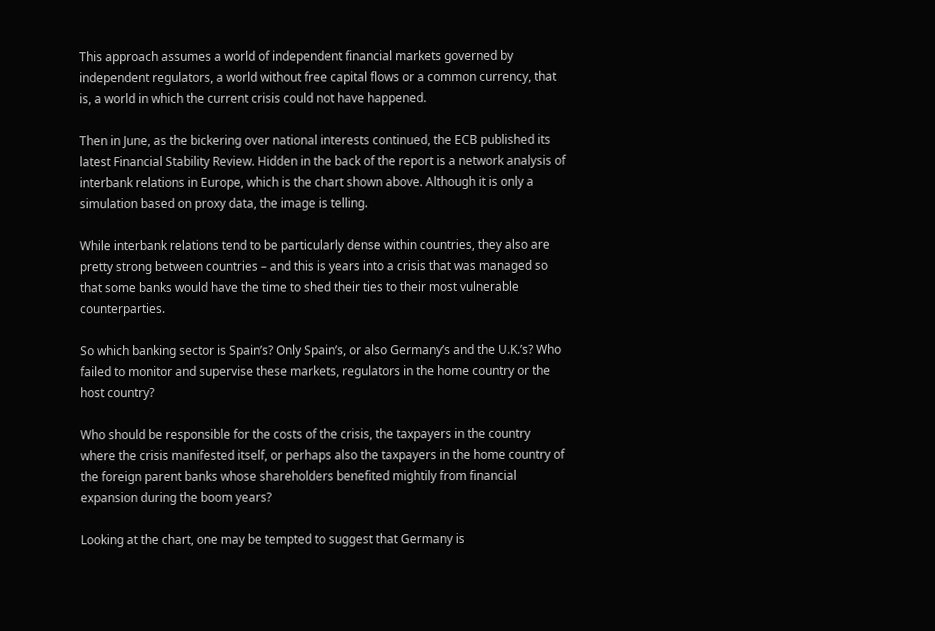This approach assumes a world of independent financial markets governed by independent regulators, a world without free capital flows or a common currency, that is, a world in which the current crisis could not have happened.

Then in June, as the bickering over national interests continued, the ECB published its latest Financial Stability Review. Hidden in the back of the report is a network analysis of interbank relations in Europe, which is the chart shown above. Although it is only a simulation based on proxy data, the image is telling.

While interbank relations tend to be particularly dense within countries, they also are pretty strong between countries – and this is years into a crisis that was managed so that some banks would have the time to shed their ties to their most vulnerable counterparties.

So which banking sector is Spain’s? Only Spain’s, or also Germany’s and the U.K.’s? Who failed to monitor and supervise these markets, regulators in the home country or the host country?

Who should be responsible for the costs of the crisis, the taxpayers in the country where the crisis manifested itself, or perhaps also the taxpayers in the home country of the foreign parent banks whose shareholders benefited mightily from financial expansion during the boom years?

Looking at the chart, one may be tempted to suggest that Germany is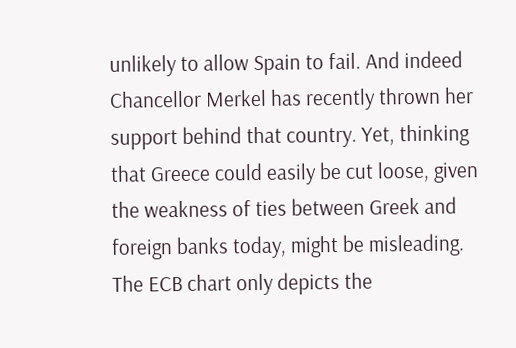unlikely to allow Spain to fail. And indeed Chancellor Merkel has recently thrown her support behind that country. Yet, thinking that Greece could easily be cut loose, given the weakness of ties between Greek and foreign banks today, might be misleading. The ECB chart only depicts the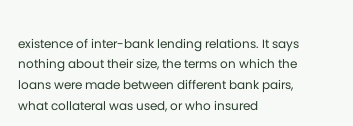existence of inter-bank lending relations. It says nothing about their size, the terms on which the loans were made between different bank pairs, what collateral was used, or who insured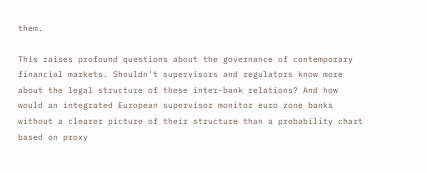them.

This raises profound questions about the governance of contemporary financial markets. Shouldn’t supervisors and regulators know more about the legal structure of these inter-bank relations? And how would an integrated European supervisor monitor euro zone banks without a clearer picture of their structure than a probability chart based on proxy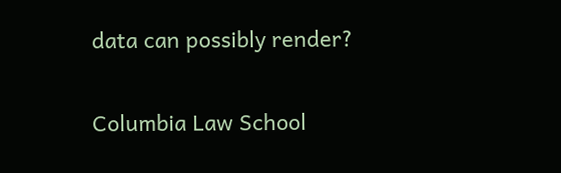data can possibly render?

Columbia Law School